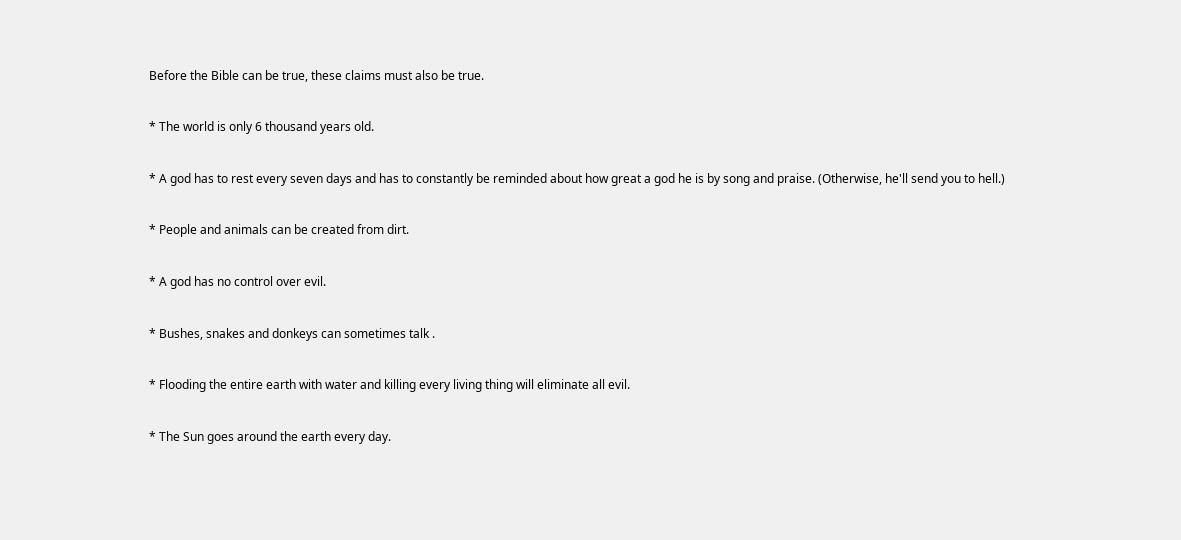Before the Bible can be true, these claims must also be true.

* The world is only 6 thousand years old.

* A god has to rest every seven days and has to constantly be reminded about how great a god he is by song and praise. (Otherwise, he'll send you to hell.)

* People and animals can be created from dirt.

* A god has no control over evil.

* Bushes, snakes and donkeys can sometimes talk .

* Flooding the entire earth with water and killing every living thing will eliminate all evil.

* The Sun goes around the earth every day.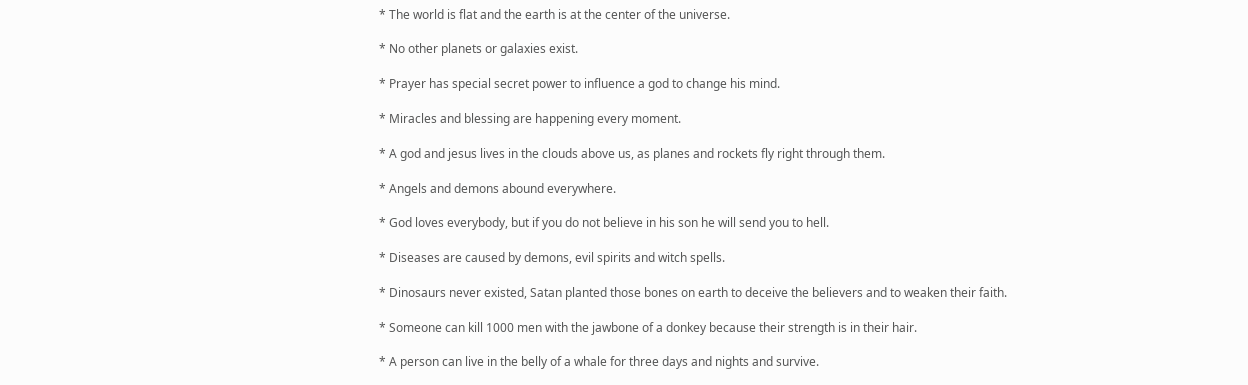* The world is flat and the earth is at the center of the universe.

* No other planets or galaxies exist.

* Prayer has special secret power to influence a god to change his mind.

* Miracles and blessing are happening every moment.

* A god and jesus lives in the clouds above us, as planes and rockets fly right through them.

* Angels and demons abound everywhere.

* God loves everybody, but if you do not believe in his son he will send you to hell.

* Diseases are caused by demons, evil spirits and witch spells.

* Dinosaurs never existed, Satan planted those bones on earth to deceive the believers and to weaken their faith.

* Someone can kill 1000 men with the jawbone of a donkey because their strength is in their hair.

* A person can live in the belly of a whale for three days and nights and survive.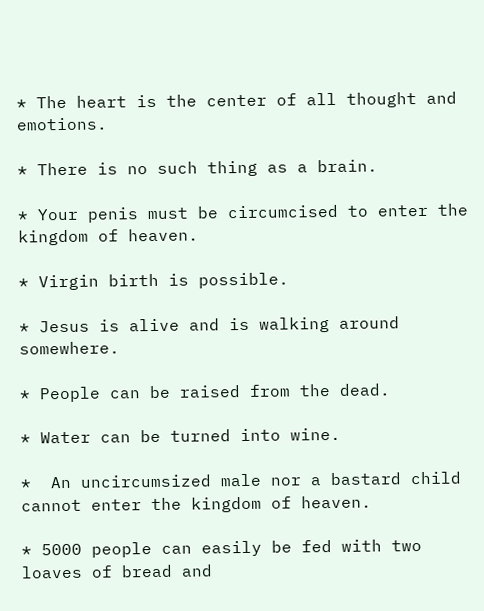* The heart is the center of all thought and emotions.

* There is no such thing as a brain.

* Your penis must be circumcised to enter the kingdom of heaven.

* Virgin birth is possible.

* Jesus is alive and is walking around somewhere.

* People can be raised from the dead.

* Water can be turned into wine.

*  An uncircumsized male nor a bastard child cannot enter the kingdom of heaven.

* 5000 people can easily be fed with two loaves of bread and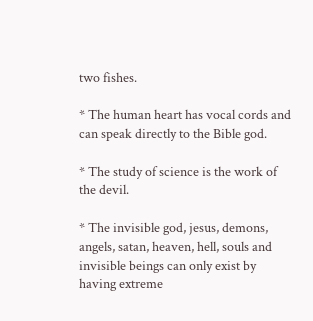two fishes.

* The human heart has vocal cords and can speak directly to the Bible god.

* The study of science is the work of the devil.

* The invisible god, jesus, demons, angels, satan, heaven, hell, souls and invisible beings can only exist by having extreme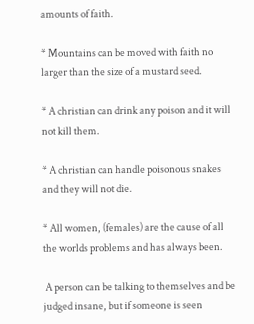amounts of faith.

* Mountains can be moved with faith no larger than the size of a mustard seed.

* A christian can drink any poison and it will not kill them.

* A christian can handle poisonous snakes and they will not die.

* All women, (females) are the cause of all the worlds problems and has always been.

 A person can be talking to themselves and be judged insane, but if someone is seen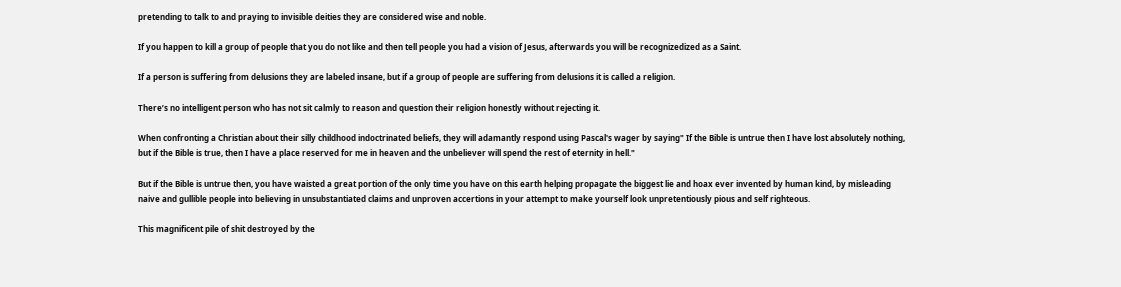pretending to talk to and praying to invisible deities they are considered wise and noble.

If you happen to kill a group of people that you do not like and then tell people you had a vision of Jesus, afterwards you will be recognizedized as a Saint.

If a person is suffering from delusions they are labeled insane, but if a group of people are suffering from delusions it is called a religion.

There’s no intelligent person who has not sit calmly to reason and question their religion honestly without rejecting it.

When confronting a Christian about their silly childhood indoctrinated beliefs, they will adamantly respond using Pascal's wager by saying" If the Bible is untrue then I have lost absolutely nothing, but if the Bible is true, then I have a place reserved for me in heaven and the unbeliever will spend the rest of eternity in hell."

But if the Bible is untrue then, you have waisted a great portion of the only time you have on this earth helping propagate the biggest lie and hoax ever invented by human kind, by misleading naive and gullible people into believing in unsubstantiated claims and unproven accertions in your attempt to make yourself look unpretentiously pious and self righteous.

This magnificent pile of shit destroyed by the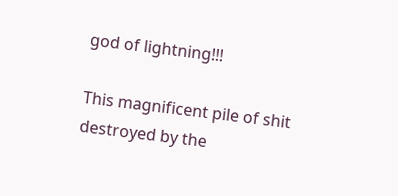god of lightning!!!

This magnificent pile of shit destroyed by the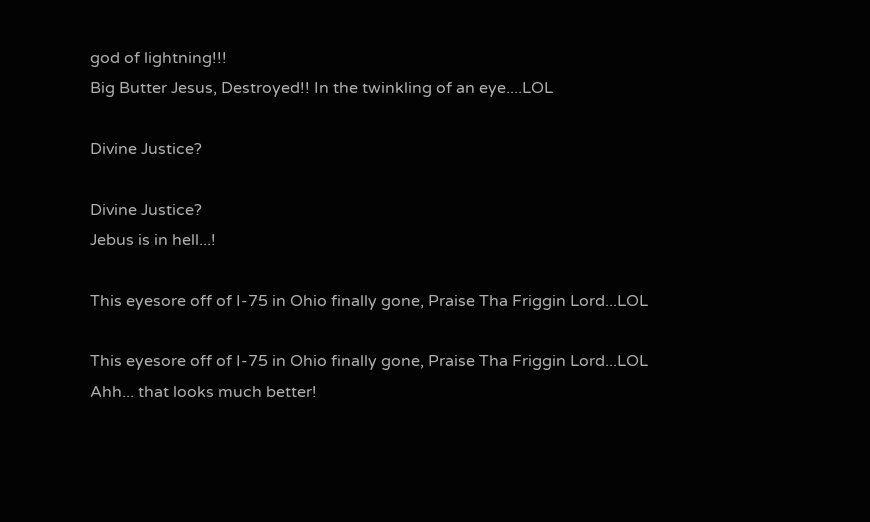god of lightning!!!
Big Butter Jesus, Destroyed!! In the twinkling of an eye....LOL

Divine Justice?

Divine Justice?
Jebus is in hell...!

This eyesore off of I-75 in Ohio finally gone, Praise Tha Friggin Lord...LOL

This eyesore off of I-75 in Ohio finally gone, Praise Tha Friggin Lord...LOL
Ahh... that looks much better!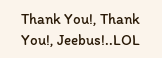Thank You!, Thank You!, Jeebus!..LOL